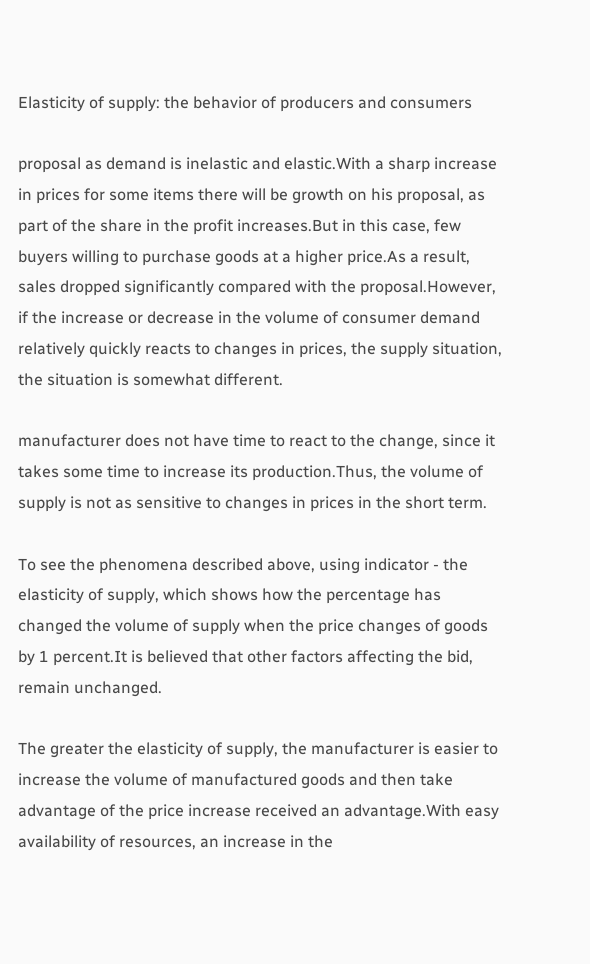Elasticity of supply: the behavior of producers and consumers

proposal as demand is inelastic and elastic.With a sharp increase in prices for some items there will be growth on his proposal, as part of the share in the profit increases.But in this case, few buyers willing to purchase goods at a higher price.As a result, sales dropped significantly compared with the proposal.However, if the increase or decrease in the volume of consumer demand relatively quickly reacts to changes in prices, the supply situation, the situation is somewhat different.

manufacturer does not have time to react to the change, since it takes some time to increase its production.Thus, the volume of supply is not as sensitive to changes in prices in the short term.

To see the phenomena described above, using indicator - the elasticity of supply, which shows how the percentage has changed the volume of supply when the price changes of goods by 1 percent.It is believed that other factors affecting the bid, remain unchanged.

The greater the elasticity of supply, the manufacturer is easier to increase the volume of manufactured goods and then take advantage of the price increase received an advantage.With easy availability of resources, an increase in the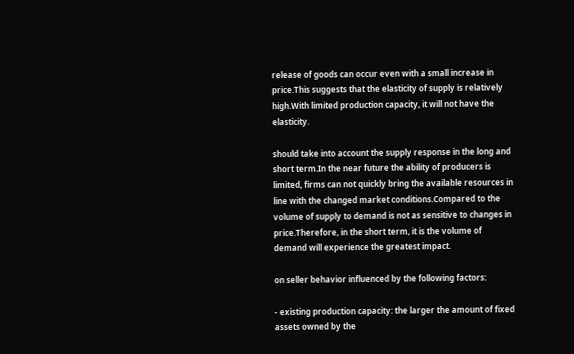release of goods can occur even with a small increase in price.This suggests that the elasticity of supply is relatively high.With limited production capacity, it will not have the elasticity.

should take into account the supply response in the long and short term.In the near future the ability of producers is limited, firms can not quickly bring the available resources in line with the changed market conditions.Compared to the volume of supply to demand is not as sensitive to changes in price.Therefore, in the short term, it is the volume of demand will experience the greatest impact.

on seller behavior influenced by the following factors:

- existing production capacity: the larger the amount of fixed assets owned by the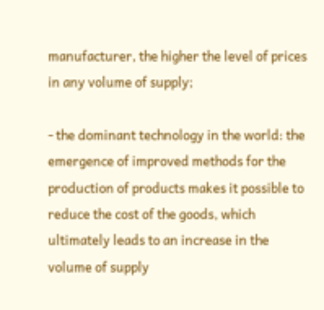manufacturer, the higher the level of prices in any volume of supply;

- the dominant technology in the world: the emergence of improved methods for the production of products makes it possible to reduce the cost of the goods, which ultimately leads to an increase in the volume of supply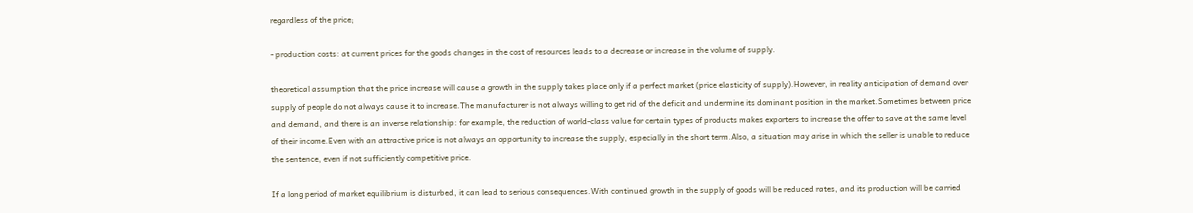regardless of the price;

- production costs: at current prices for the goods changes in the cost of resources leads to a decrease or increase in the volume of supply.

theoretical assumption that the price increase will cause a growth in the supply takes place only if a perfect market (price elasticity of supply).However, in reality anticipation of demand over supply of people do not always cause it to increase.The manufacturer is not always willing to get rid of the deficit and undermine its dominant position in the market.Sometimes between price and demand, and there is an inverse relationship: for example, the reduction of world-class value for certain types of products makes exporters to increase the offer to save at the same level of their income.Even with an attractive price is not always an opportunity to increase the supply, especially in the short term.Also, a situation may arise in which the seller is unable to reduce the sentence, even if not sufficiently competitive price.

If a long period of market equilibrium is disturbed, it can lead to serious consequences.With continued growth in the supply of goods will be reduced rates, and its production will be carried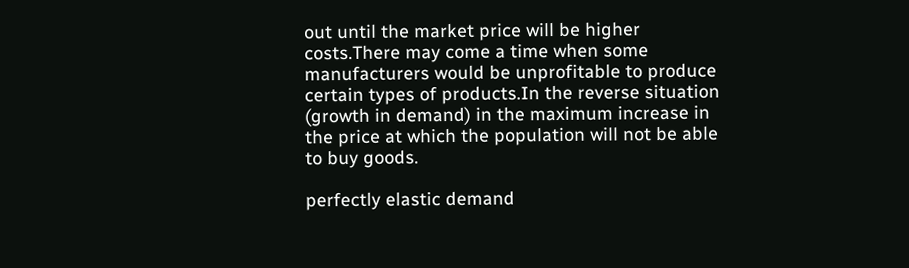out until the market price will be higher costs.There may come a time when some manufacturers would be unprofitable to produce certain types of products.In the reverse situation (growth in demand) in the maximum increase in the price at which the population will not be able to buy goods.

perfectly elastic demand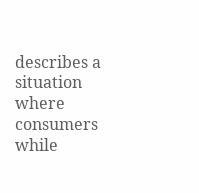describes a situation where consumers while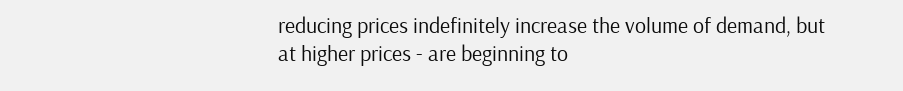reducing prices indefinitely increase the volume of demand, but at higher prices - are beginning to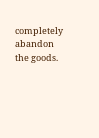completely abandon the goods.